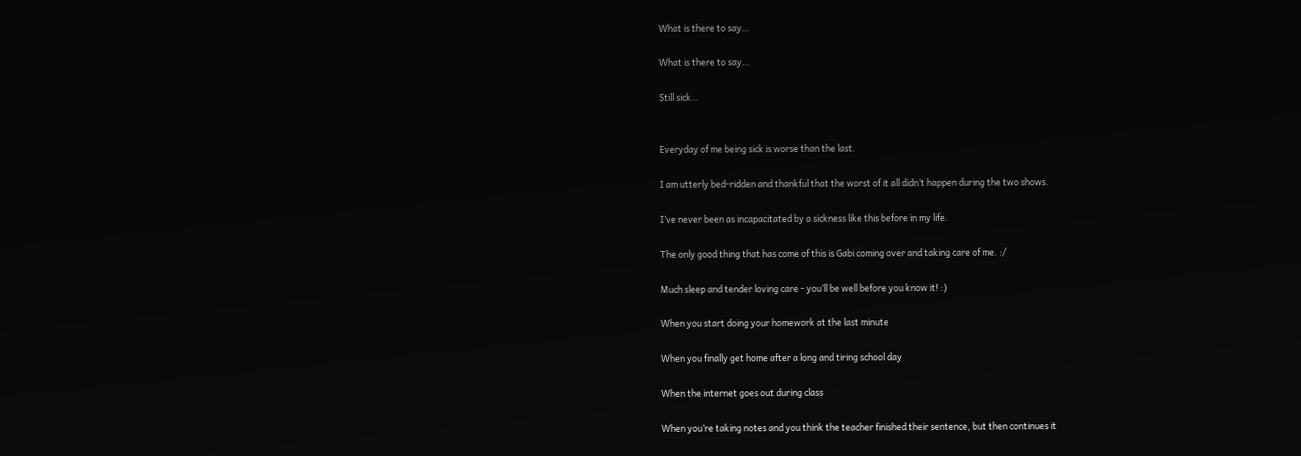What is there to say…

What is there to say…

Still sick…


Everyday of me being sick is worse than the last.

I am utterly bed-ridden and thankful that the worst of it all didn’t happen during the two shows.

I’ve never been as incapacitated by a sickness like this before in my life.

The only good thing that has come of this is Gabi coming over and taking care of me. :/

Much sleep and tender loving care - you’ll be well before you know it! :)

When you start doing your homework at the last minute

When you finally get home after a long and tiring school day

When the internet goes out during class

When you’re taking notes and you think the teacher finished their sentence, but then continues it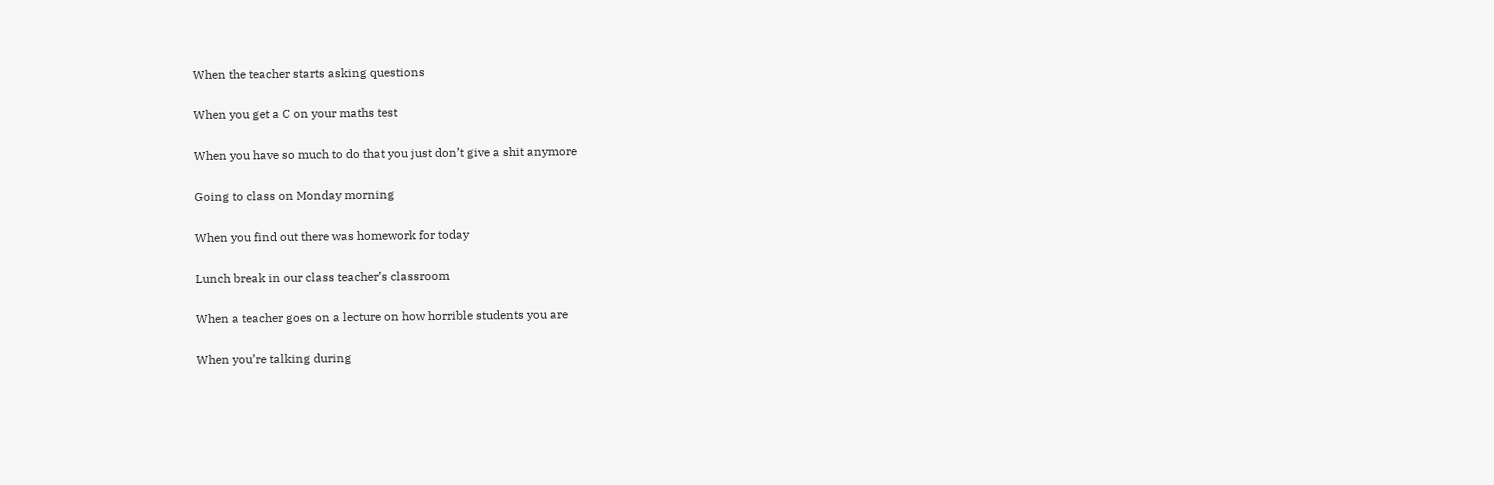When the teacher starts asking questions

When you get a C on your maths test

When you have so much to do that you just don’t give a shit anymore

Going to class on Monday morning

When you find out there was homework for today

Lunch break in our class teacher’s classroom

When a teacher goes on a lecture on how horrible students you are

When you’re talking during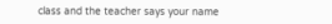class and the teacher says your name